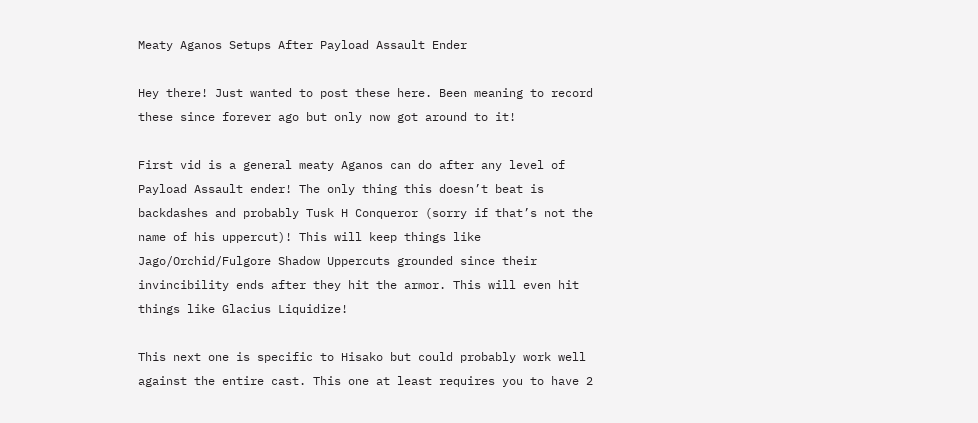Meaty Aganos Setups After Payload Assault Ender

Hey there! Just wanted to post these here. Been meaning to record these since forever ago but only now got around to it!

First vid is a general meaty Aganos can do after any level of Payload Assault ender! The only thing this doesn’t beat is backdashes and probably Tusk H Conqueror (sorry if that’s not the name of his uppercut)! This will keep things like Jago/Orchid/Fulgore Shadow Uppercuts grounded since their invincibility ends after they hit the armor. This will even hit things like Glacius Liquidize!

This next one is specific to Hisako but could probably work well against the entire cast. This one at least requires you to have 2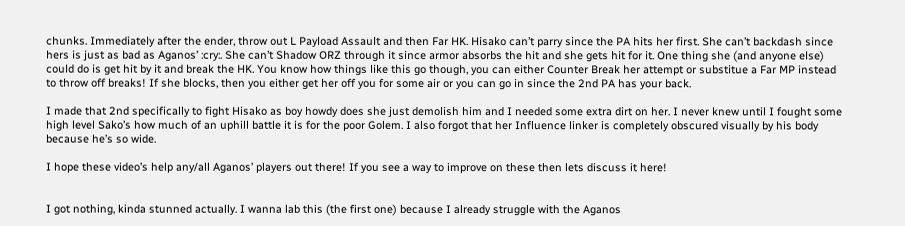chunks. Immediately after the ender, throw out L Payload Assault and then Far HK. Hisako can’t parry since the PA hits her first. She can’t backdash since hers is just as bad as Aganos’ :cry:. She can’t Shadow ORZ through it since armor absorbs the hit and she gets hit for it. One thing she (and anyone else) could do is get hit by it and break the HK. You know how things like this go though, you can either Counter Break her attempt or substitue a Far MP instead to throw off breaks! If she blocks, then you either get her off you for some air or you can go in since the 2nd PA has your back.

I made that 2nd specifically to fight Hisako as boy howdy does she just demolish him and I needed some extra dirt on her. I never knew until I fought some high level Sako’s how much of an uphill battle it is for the poor Golem. I also forgot that her Influence linker is completely obscured visually by his body because he’s so wide.

I hope these video’s help any/all Aganos’ players out there! If you see a way to improve on these then lets discuss it here!


I got nothing, kinda stunned actually. I wanna lab this (the first one) because I already struggle with the Aganos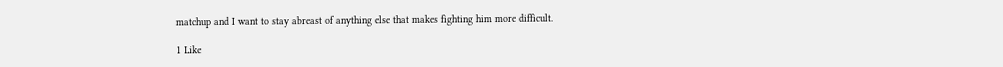matchup and I want to stay abreast of anything else that makes fighting him more difficult.

1 Like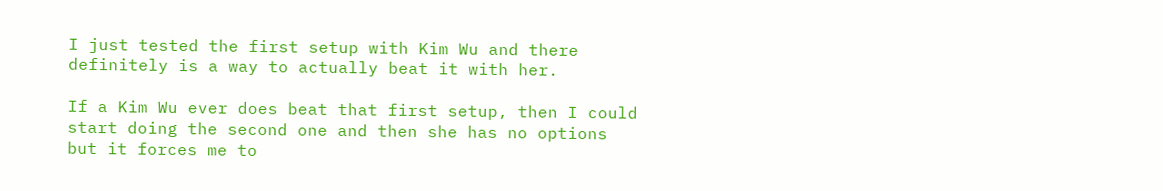I just tested the first setup with Kim Wu and there definitely is a way to actually beat it with her.

If a Kim Wu ever does beat that first setup, then I could start doing the second one and then she has no options but it forces me to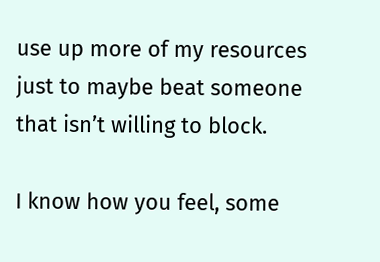use up more of my resources just to maybe beat someone that isn’t willing to block.

I know how you feel, some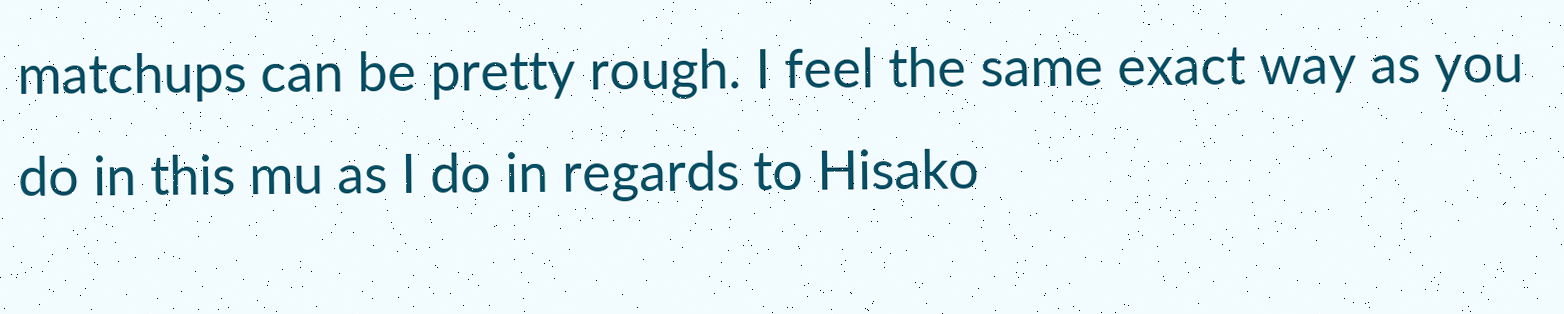matchups can be pretty rough. I feel the same exact way as you do in this mu as I do in regards to Hisako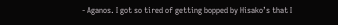- Aganos. I got so tired of getting bopped by Hisako’s that I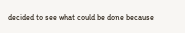decided to see what could be done because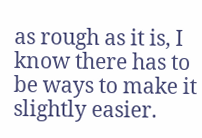as rough as it is, I know there has to be ways to make it slightly easier.